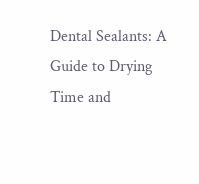Dental Sealants: A Guide to Drying Time and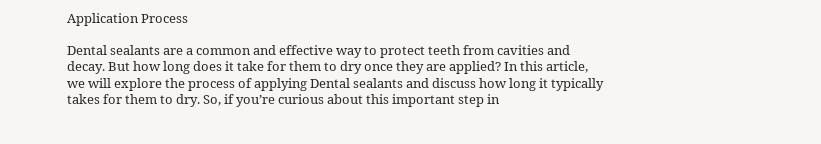Application Process

Dental sealants are a common and effective way to protect teeth from cavities and decay. But how long does it take for them to dry once they are applied? In this article, we will explore the process of applying Dental sealants and discuss how long it typically takes for them to dry. So, if you’re curious about this important step in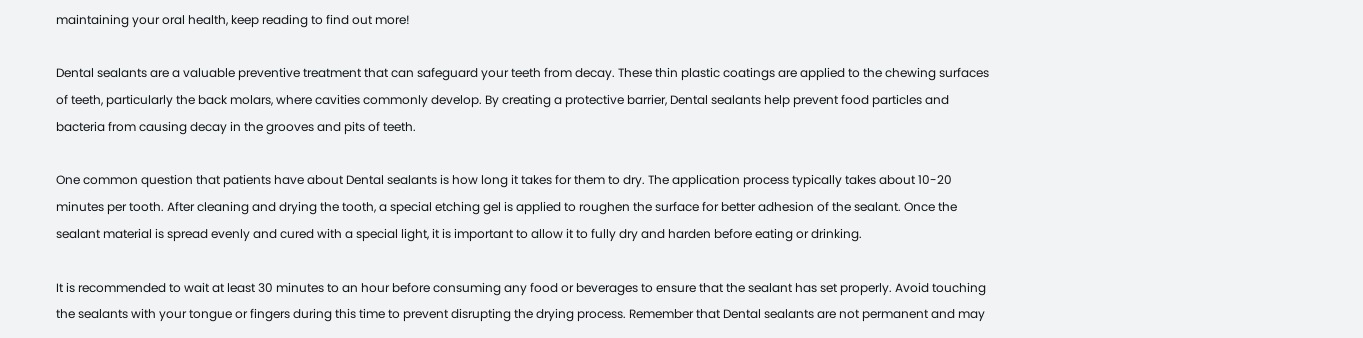maintaining your oral health, keep reading to find out more!

Dental sealants are a valuable preventive treatment that can safeguard your teeth from decay. These thin plastic coatings are applied to the chewing surfaces of teeth, particularly the back molars, where cavities commonly develop. By creating a protective barrier, Dental sealants help prevent food particles and bacteria from causing decay in the grooves and pits of teeth.

One common question that patients have about Dental sealants is how long it takes for them to dry. The application process typically takes about 10-20 minutes per tooth. After cleaning and drying the tooth, a special etching gel is applied to roughen the surface for better adhesion of the sealant. Once the sealant material is spread evenly and cured with a special light, it is important to allow it to fully dry and harden before eating or drinking.

It is recommended to wait at least 30 minutes to an hour before consuming any food or beverages to ensure that the sealant has set properly. Avoid touching the sealants with your tongue or fingers during this time to prevent disrupting the drying process. Remember that Dental sealants are not permanent and may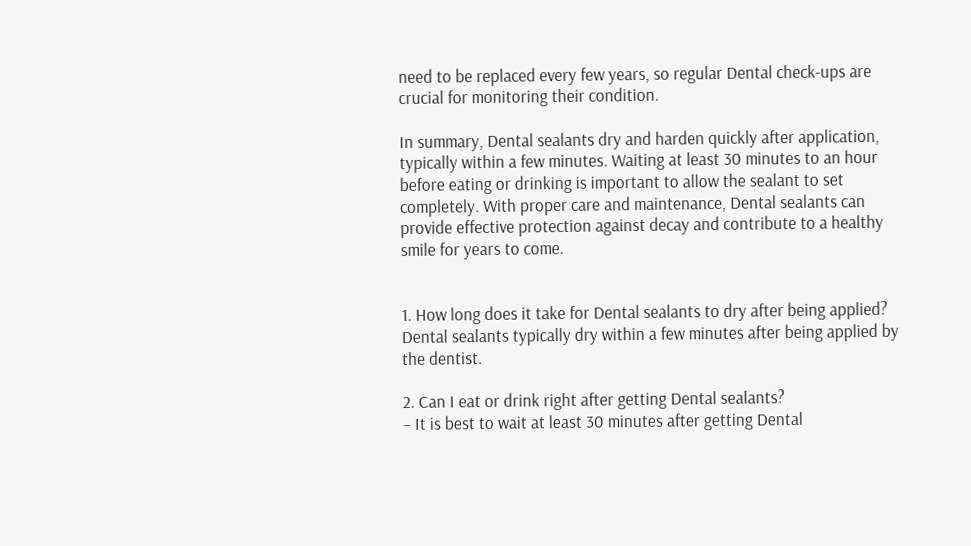need to be replaced every few years, so regular Dental check-ups are crucial for monitoring their condition.

In summary, Dental sealants dry and harden quickly after application, typically within a few minutes. Waiting at least 30 minutes to an hour before eating or drinking is important to allow the sealant to set completely. With proper care and maintenance, Dental sealants can provide effective protection against decay and contribute to a healthy smile for years to come.


1. How long does it take for Dental sealants to dry after being applied?
Dental sealants typically dry within a few minutes after being applied by the dentist.

2. Can I eat or drink right after getting Dental sealants?
– It is best to wait at least 30 minutes after getting Dental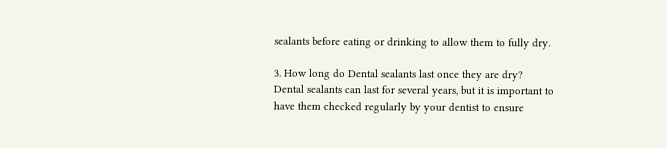sealants before eating or drinking to allow them to fully dry.

3. How long do Dental sealants last once they are dry?
Dental sealants can last for several years, but it is important to have them checked regularly by your dentist to ensure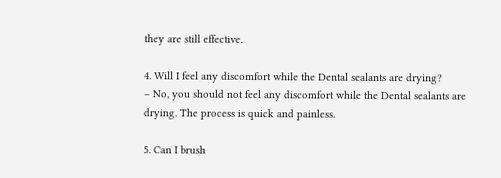they are still effective.

4. Will I feel any discomfort while the Dental sealants are drying?
– No, you should not feel any discomfort while the Dental sealants are drying. The process is quick and painless.

5. Can I brush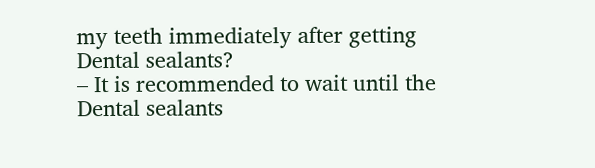my teeth immediately after getting Dental sealants?
– It is recommended to wait until the Dental sealants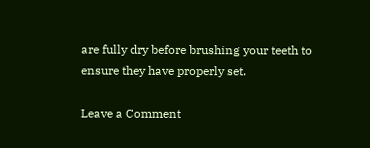are fully dry before brushing your teeth to ensure they have properly set.

Leave a Comment